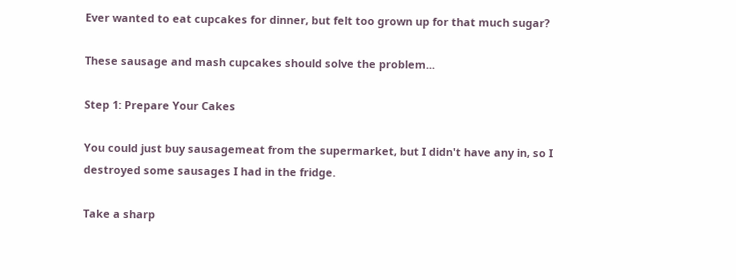Ever wanted to eat cupcakes for dinner, but felt too grown up for that much sugar?

These sausage and mash cupcakes should solve the problem...

Step 1: Prepare Your Cakes

You could just buy sausagemeat from the supermarket, but I didn't have any in, so I destroyed some sausages I had in the fridge.

Take a sharp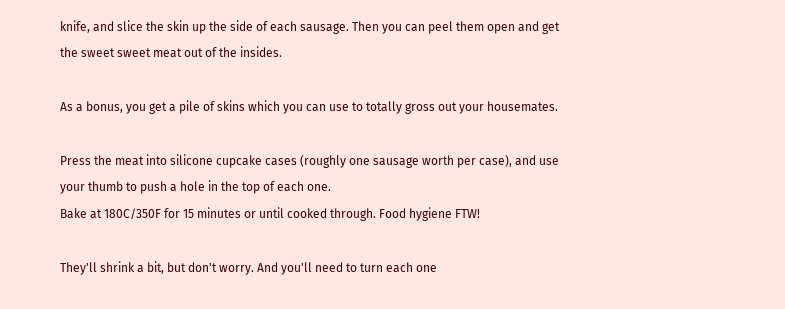knife, and slice the skin up the side of each sausage. Then you can peel them open and get the sweet sweet meat out of the insides.

As a bonus, you get a pile of skins which you can use to totally gross out your housemates.

Press the meat into silicone cupcake cases (roughly one sausage worth per case), and use your thumb to push a hole in the top of each one.
Bake at 180C/350F for 15 minutes or until cooked through. Food hygiene FTW!

They'll shrink a bit, but don't worry. And you'll need to turn each one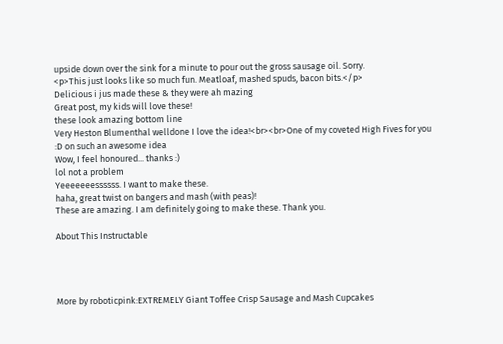upside down over the sink for a minute to pour out the gross sausage oil. Sorry.
<p>This just looks like so much fun. Meatloaf, mashed spuds, bacon bits.</p>
Delicious i jus made these & they were ah mazing
Great post, my kids will love these!
these look amazing bottom line
Very Heston Blumenthal welldone I love the idea!<br><br>One of my coveted High Fives for you :D on such an awesome idea
Wow, I feel honoured... thanks :)
lol not a problem
Yeeeeeeessssss. I want to make these.
haha, great twist on bangers and mash (with peas)!
These are amazing. I am definitely going to make these. Thank you.

About This Instructable




More by roboticpink:EXTREMELY Giant Toffee Crisp Sausage and Mash Cupcakes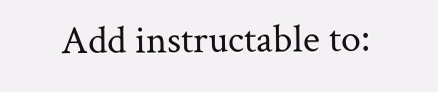Add instructable to: